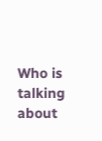Who is talking about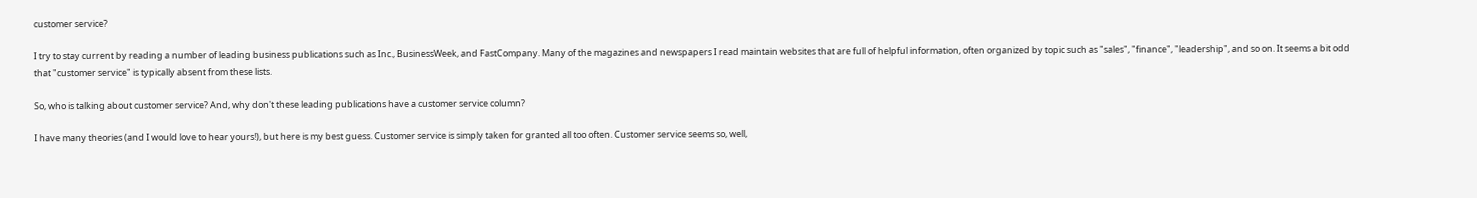customer service?

I try to stay current by reading a number of leading business publications such as Inc., BusinessWeek, and FastCompany. Many of the magazines and newspapers I read maintain websites that are full of helpful information, often organized by topic such as "sales", "finance", "leadership", and so on. It seems a bit odd that "customer service" is typically absent from these lists.

So, who is talking about customer service? And, why don't these leading publications have a customer service column?

I have many theories (and I would love to hear yours!), but here is my best guess. Customer service is simply taken for granted all too often. Customer service seems so, well,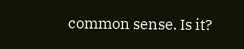common sense. Is it?